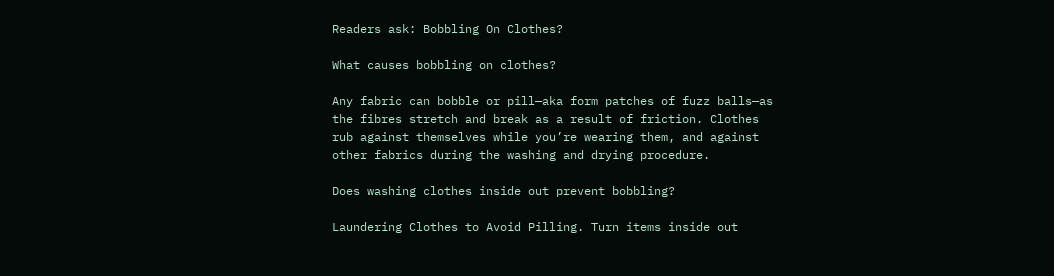Readers ask: Bobbling On Clothes?

What causes bobbling on clothes?

Any fabric can bobble or pill—aka form patches of fuzz balls—as the fibres stretch and break as a result of friction. Clothes rub against themselves while you’re wearing them, and against other fabrics during the washing and drying procedure.

Does washing clothes inside out prevent bobbling?

Laundering Clothes to Avoid Pilling. Turn items inside out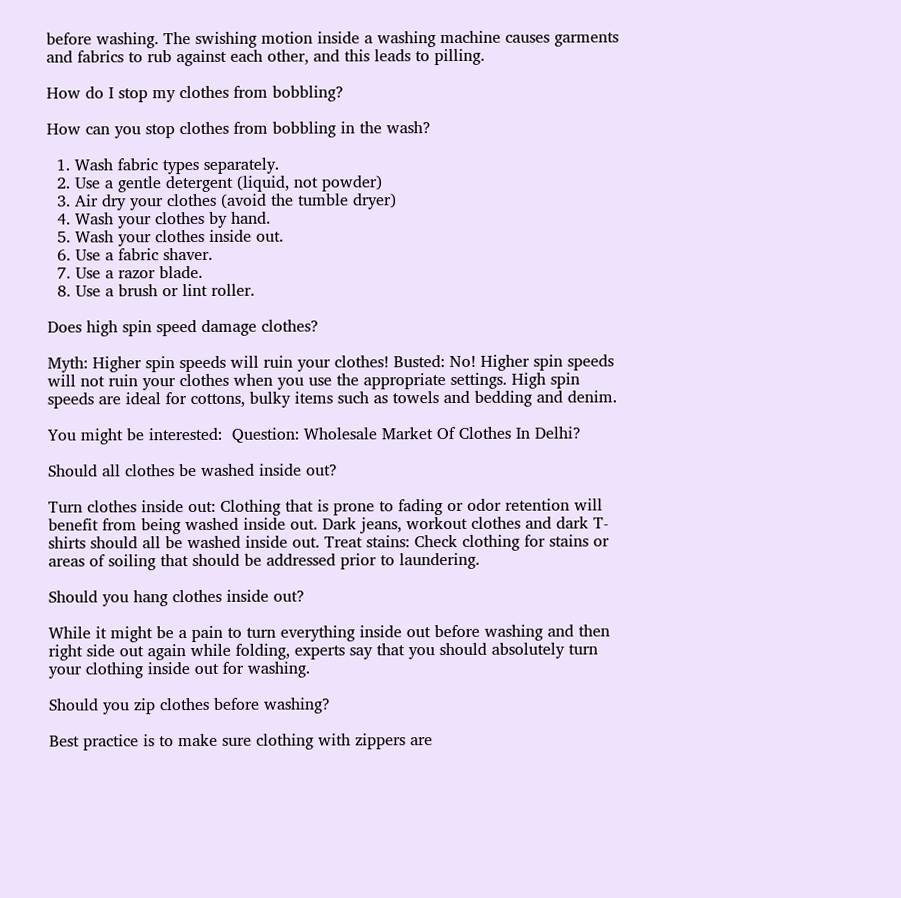before washing. The swishing motion inside a washing machine causes garments and fabrics to rub against each other, and this leads to pilling.

How do I stop my clothes from bobbling?

How can you stop clothes from bobbling in the wash?

  1. Wash fabric types separately.
  2. Use a gentle detergent (liquid, not powder)
  3. Air dry your clothes (avoid the tumble dryer)
  4. Wash your clothes by hand.
  5. Wash your clothes inside out.
  6. Use a fabric shaver.
  7. Use a razor blade.
  8. Use a brush or lint roller.

Does high spin speed damage clothes?

Myth: Higher spin speeds will ruin your clothes! Busted: No! Higher spin speeds will not ruin your clothes when you use the appropriate settings. High spin speeds are ideal for cottons, bulky items such as towels and bedding and denim.

You might be interested:  Question: Wholesale Market Of Clothes In Delhi?

Should all clothes be washed inside out?

Turn clothes inside out: Clothing that is prone to fading or odor retention will benefit from being washed inside out. Dark jeans, workout clothes and dark T-shirts should all be washed inside out. Treat stains: Check clothing for stains or areas of soiling that should be addressed prior to laundering.

Should you hang clothes inside out?

While it might be a pain to turn everything inside out before washing and then right side out again while folding, experts say that you should absolutely turn your clothing inside out for washing.

Should you zip clothes before washing?

Best practice is to make sure clothing with zippers are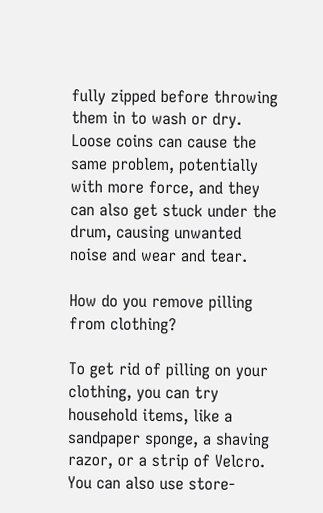fully zipped before throwing them in to wash or dry. Loose coins can cause the same problem, potentially with more force, and they can also get stuck under the drum, causing unwanted noise and wear and tear.

How do you remove pilling from clothing?

To get rid of pilling on your clothing, you can try household items, like a sandpaper sponge, a shaving razor, or a strip of Velcro. You can also use store-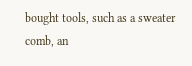bought tools, such as a sweater comb, an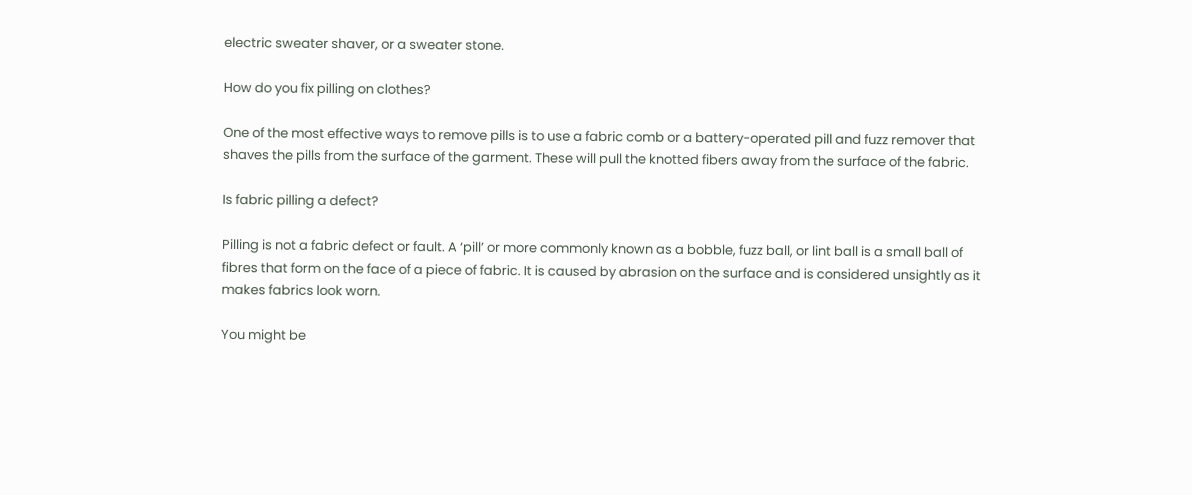electric sweater shaver, or a sweater stone.

How do you fix pilling on clothes?

One of the most effective ways to remove pills is to use a fabric comb or a battery-operated pill and fuzz remover that shaves the pills from the surface of the garment. These will pull the knotted fibers away from the surface of the fabric.

Is fabric pilling a defect?

Pilling is not a fabric defect or fault. A ‘pill’ or more commonly known as a bobble, fuzz ball, or lint ball is a small ball of fibres that form on the face of a piece of fabric. It is caused by abrasion on the surface and is considered unsightly as it makes fabrics look worn.

You might be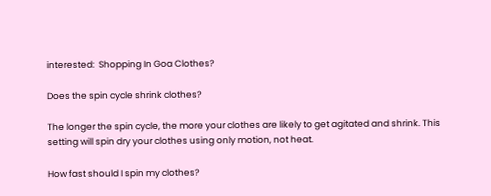interested:  Shopping In Goa Clothes?

Does the spin cycle shrink clothes?

The longer the spin cycle, the more your clothes are likely to get agitated and shrink. This setting will spin dry your clothes using only motion, not heat.

How fast should I spin my clothes?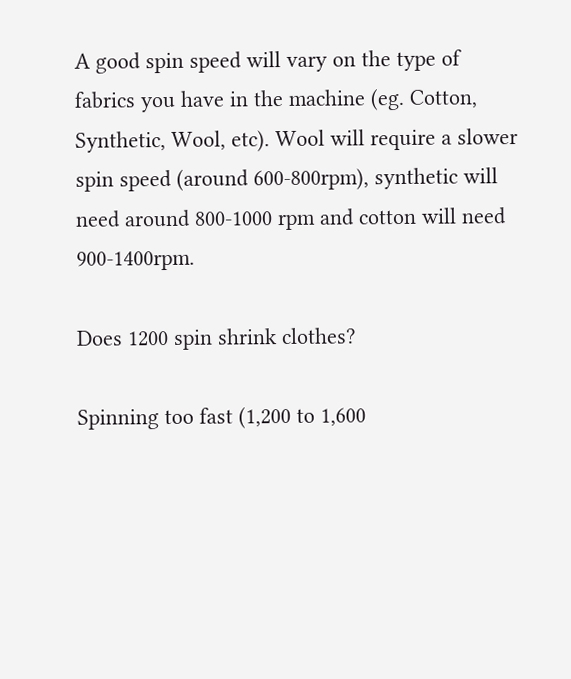A good spin speed will vary on the type of fabrics you have in the machine (eg. Cotton, Synthetic, Wool, etc). Wool will require a slower spin speed (around 600-800rpm), synthetic will need around 800-1000 rpm and cotton will need 900-1400rpm.

Does 1200 spin shrink clothes?

Spinning too fast (1,200 to 1,600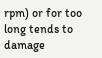rpm) or for too long tends to damage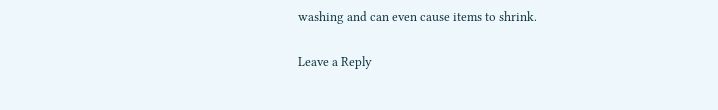washing and can even cause items to shrink.

Leave a Reply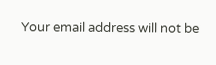Your email address will not be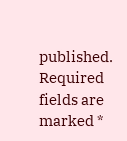published. Required fields are marked *